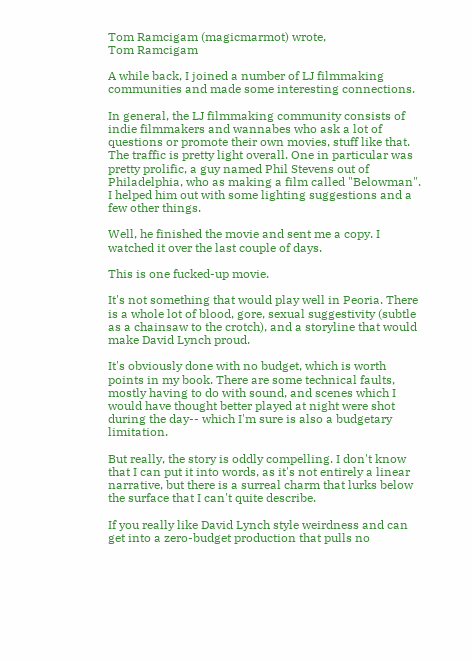Tom Ramcigam (magicmarmot) wrote,
Tom Ramcigam

A while back, I joined a number of LJ filmmaking communities and made some interesting connections.

In general, the LJ filmmaking community consists of indie filmmakers and wannabes who ask a lot of questions or promote their own movies, stuff like that. The traffic is pretty light overall. One in particular was pretty prolific, a guy named Phil Stevens out of Philadelphia, who as making a film called "Belowman". I helped him out with some lighting suggestions and a few other things.

Well, he finished the movie and sent me a copy. I watched it over the last couple of days.

This is one fucked-up movie.

It's not something that would play well in Peoria. There is a whole lot of blood, gore, sexual suggestivity (subtle as a chainsaw to the crotch), and a storyline that would make David Lynch proud.

It's obviously done with no budget, which is worth points in my book. There are some technical faults, mostly having to do with sound, and scenes which I would have thought better played at night were shot during the day-- which I'm sure is also a budgetary limitation.

But really, the story is oddly compelling. I don't know that I can put it into words, as it's not entirely a linear narrative, but there is a surreal charm that lurks below the surface that I can't quite describe.

If you really like David Lynch style weirdness and can get into a zero-budget production that pulls no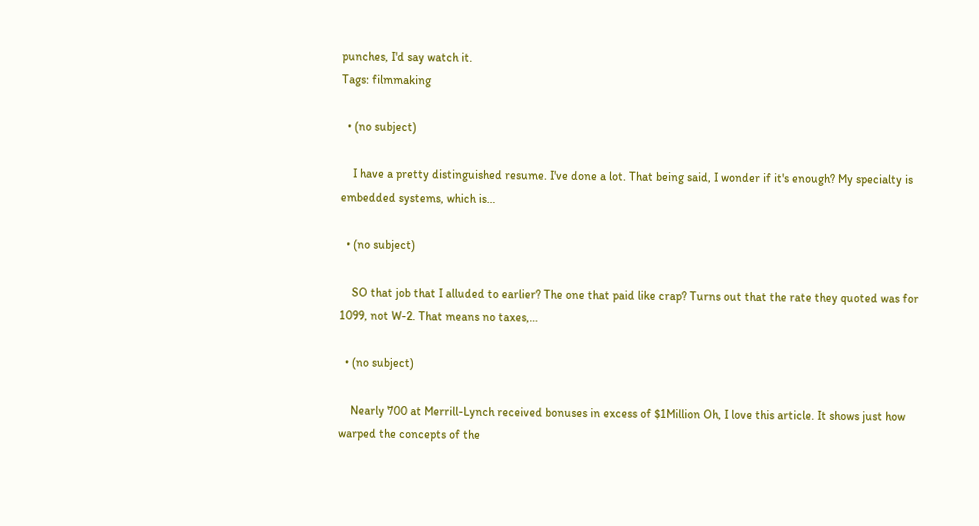punches, I'd say watch it.
Tags: filmmaking

  • (no subject)

    I have a pretty distinguished resume. I've done a lot. That being said, I wonder if it's enough? My specialty is embedded systems, which is…

  • (no subject)

    SO that job that I alluded to earlier? The one that paid like crap? Turns out that the rate they quoted was for 1099, not W-2. That means no taxes,…

  • (no subject)

    Nearly 700 at Merrill-Lynch received bonuses in excess of $1Million Oh, I love this article. It shows just how warped the concepts of the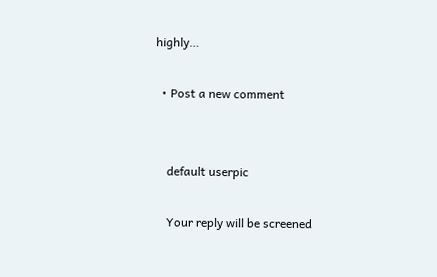highly…

  • Post a new comment


    default userpic

    Your reply will be screened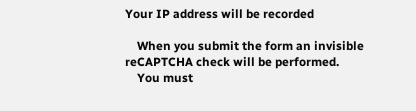Your IP address will be recorded

    When you submit the form an invisible reCAPTCHA check will be performed.
    You must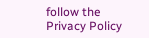follow the Privacy Policy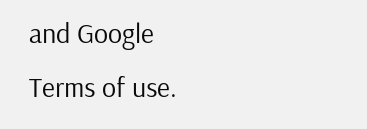and Google Terms of use.